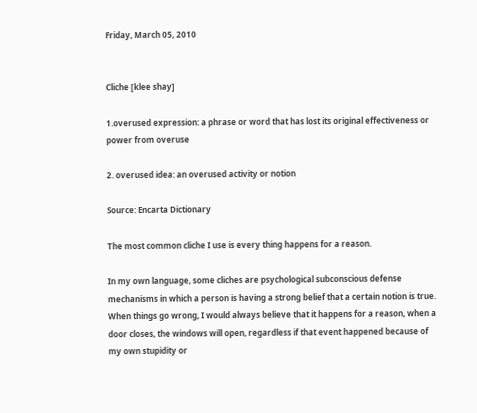Friday, March 05, 2010


Cliche [klee shay]

1.overused expression: a phrase or word that has lost its original effectiveness or power from overuse

2. overused idea: an overused activity or notion

Source: Encarta Dictionary

The most common cliche I use is every thing happens for a reason.

In my own language, some cliches are psychological subconscious defense mechanisms in which a person is having a strong belief that a certain notion is true. When things go wrong, I would always believe that it happens for a reason, when a door closes, the windows will open, regardless if that event happened because of my own stupidity or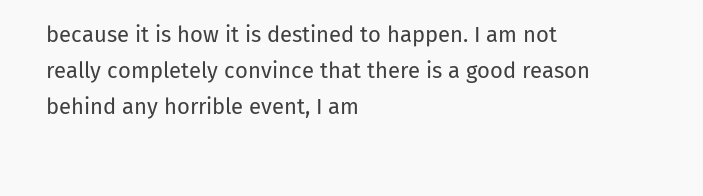because it is how it is destined to happen. I am not really completely convince that there is a good reason behind any horrible event, I am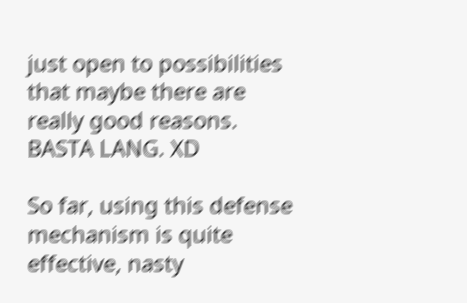just open to possibilities that maybe there are really good reasons. BASTA LANG. XD

So far, using this defense mechanism is quite effective, nasty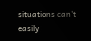situations can't easily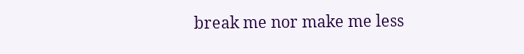break me nor make me less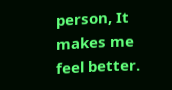person, It makes me feel better.